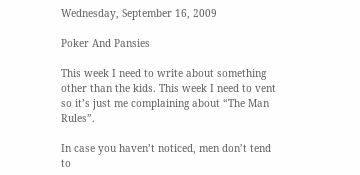Wednesday, September 16, 2009

Poker And Pansies

This week I need to write about something other than the kids. This week I need to vent so it’s just me complaining about “The Man Rules”.

In case you haven’t noticed, men don’t tend to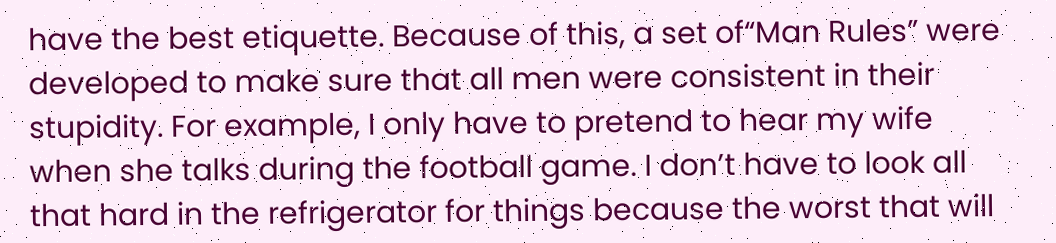have the best etiquette. Because of this, a set of“Man Rules” were developed to make sure that all men were consistent in their stupidity. For example, I only have to pretend to hear my wife when she talks during the football game. I don’t have to look all that hard in the refrigerator for things because the worst that will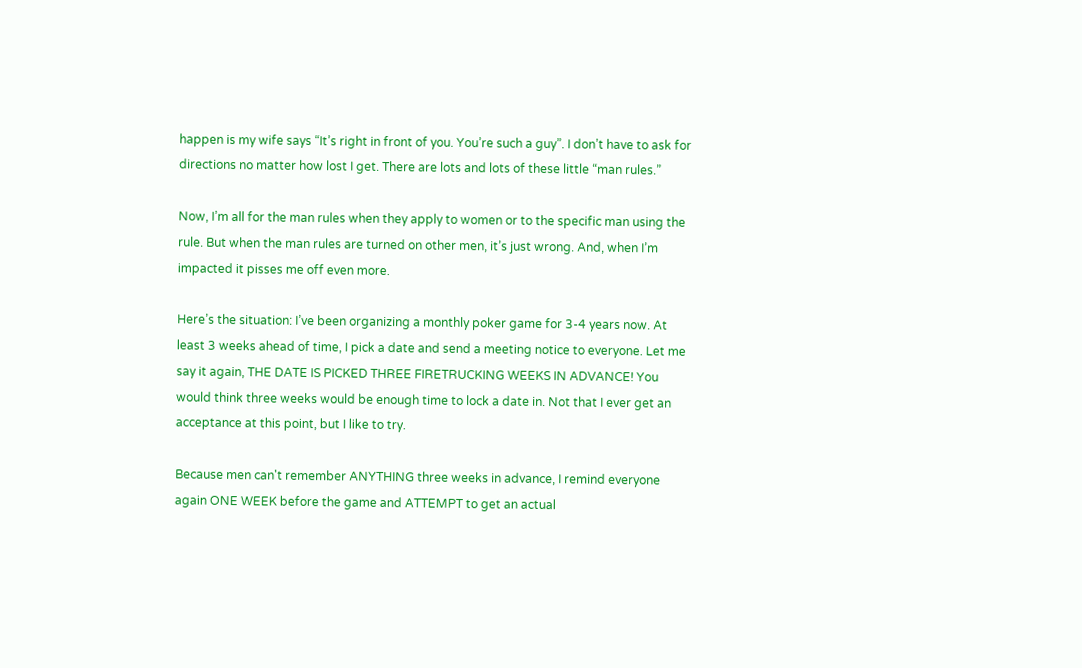happen is my wife says “It’s right in front of you. You’re such a guy”. I don’t have to ask for directions no matter how lost I get. There are lots and lots of these little “man rules.”

Now, I’m all for the man rules when they apply to women or to the specific man using the rule. But when the man rules are turned on other men, it’s just wrong. And, when I’m impacted it pisses me off even more.

Here’s the situation: I’ve been organizing a monthly poker game for 3-4 years now. At least 3 weeks ahead of time, I pick a date and send a meeting notice to everyone. Let me say it again, THE DATE IS PICKED THREE FIRETRUCKING WEEKS IN ADVANCE! You would think three weeks would be enough time to lock a date in. Not that I ever get an acceptance at this point, but I like to try.

Because men can't remember ANYTHING three weeks in advance, I remind everyone again ONE WEEK before the game and ATTEMPT to get an actual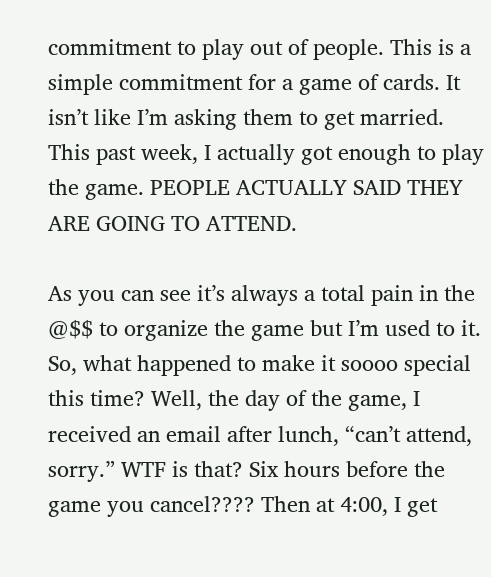commitment to play out of people. This is a simple commitment for a game of cards. It isn’t like I’m asking them to get married. This past week, I actually got enough to play the game. PEOPLE ACTUALLY SAID THEY ARE GOING TO ATTEND.

As you can see it’s always a total pain in the @$$ to organize the game but I’m used to it. So, what happened to make it soooo special this time? Well, the day of the game, I received an email after lunch, “can’t attend, sorry.” WTF is that? Six hours before the game you cancel???? Then at 4:00, I get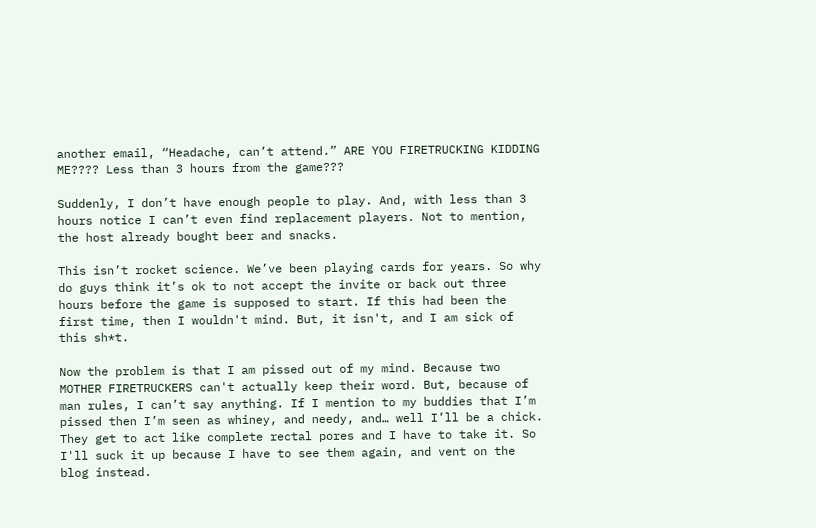another email, “Headache, can’t attend.” ARE YOU FIRETRUCKING KIDDING ME???? Less than 3 hours from the game???

Suddenly, I don’t have enough people to play. And, with less than 3 hours notice I can’t even find replacement players. Not to mention, the host already bought beer and snacks.

This isn’t rocket science. We’ve been playing cards for years. So why do guys think it’s ok to not accept the invite or back out three hours before the game is supposed to start. If this had been the first time, then I wouldn't mind. But, it isn't, and I am sick of this sh*t.

Now the problem is that I am pissed out of my mind. Because two MOTHER FIRETRUCKERS can't actually keep their word. But, because of man rules, I can’t say anything. If I mention to my buddies that I’m pissed then I’m seen as whiney, and needy, and… well I’ll be a chick. They get to act like complete rectal pores and I have to take it. So I'll suck it up because I have to see them again, and vent on the blog instead.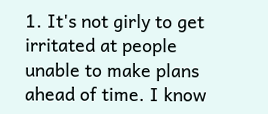1. It's not girly to get irritated at people unable to make plans ahead of time. I know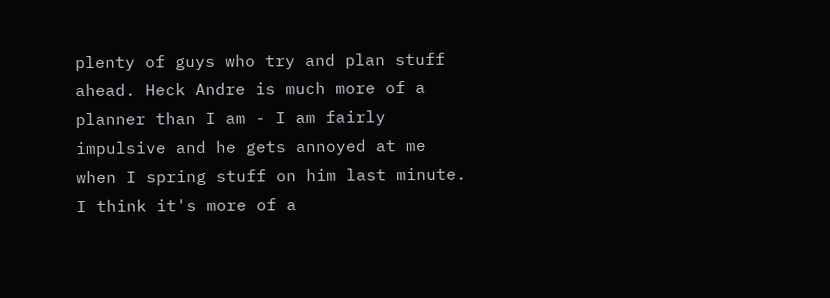plenty of guys who try and plan stuff ahead. Heck Andre is much more of a planner than I am - I am fairly impulsive and he gets annoyed at me when I spring stuff on him last minute. I think it's more of a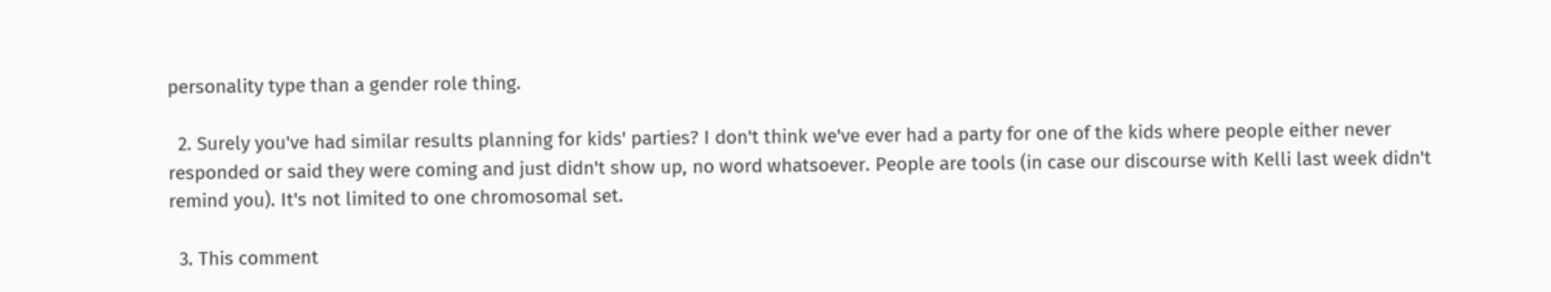personality type than a gender role thing.

  2. Surely you've had similar results planning for kids' parties? I don't think we've ever had a party for one of the kids where people either never responded or said they were coming and just didn't show up, no word whatsoever. People are tools (in case our discourse with Kelli last week didn't remind you). It's not limited to one chromosomal set.

  3. This comment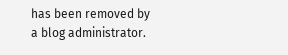has been removed by a blog administrator.